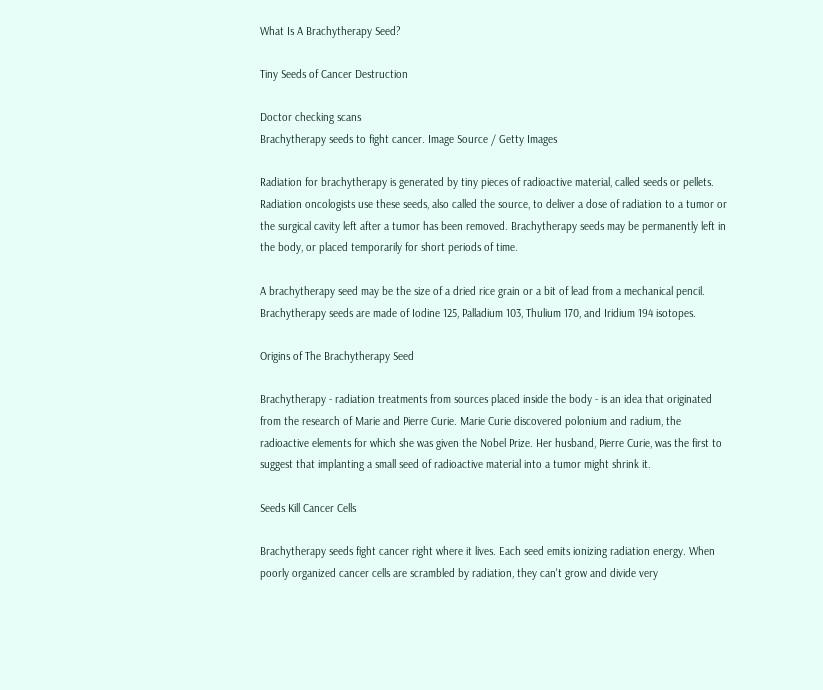What Is A Brachytherapy Seed?

Tiny Seeds of Cancer Destruction

Doctor checking scans
Brachytherapy seeds to fight cancer. Image Source / Getty Images

Radiation for brachytherapy is generated by tiny pieces of radioactive material, called seeds or pellets. Radiation oncologists use these seeds, also called the source, to deliver a dose of radiation to a tumor or the surgical cavity left after a tumor has been removed. Brachytherapy seeds may be permanently left in the body, or placed temporarily for short periods of time.

A brachytherapy seed may be the size of a dried rice grain or a bit of lead from a mechanical pencil. Brachytherapy seeds are made of Iodine 125, Palladium 103, Thulium 170, and Iridium 194 isotopes.

Origins of The Brachytherapy Seed

Brachytherapy - radiation treatments from sources placed inside the body - is an idea that originated from the research of Marie and Pierre Curie. Marie Curie discovered polonium and radium, the radioactive elements for which she was given the Nobel Prize. Her husband, Pierre Curie, was the first to suggest that implanting a small seed of radioactive material into a tumor might shrink it.

Seeds Kill Cancer Cells

Brachytherapy seeds fight cancer right where it lives. Each seed emits ionizing radiation energy. When poorly organized cancer cells are scrambled by radiation, they can't grow and divide very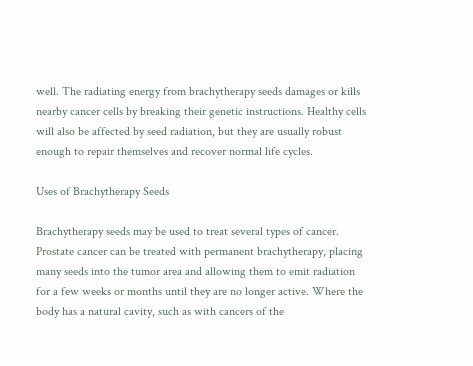well. The radiating energy from brachytherapy seeds damages or kills nearby cancer cells by breaking their genetic instructions. Healthy cells will also be affected by seed radiation, but they are usually robust enough to repair themselves and recover normal life cycles.

Uses of Brachytherapy Seeds

Brachytherapy seeds may be used to treat several types of cancer. Prostate cancer can be treated with permanent brachytherapy, placing many seeds into the tumor area and allowing them to emit radiation for a few weeks or months until they are no longer active. Where the body has a natural cavity, such as with cancers of the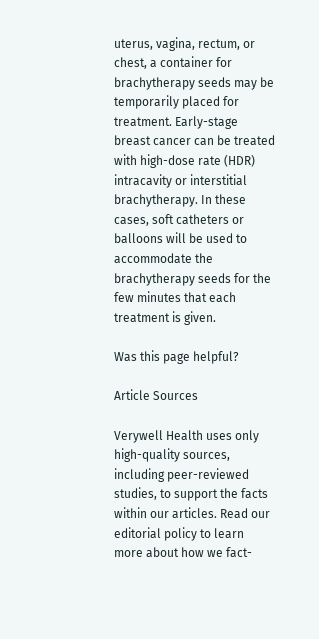uterus, vagina, rectum, or chest, a container for brachytherapy seeds may be temporarily placed for treatment. Early-stage breast cancer can be treated with high-dose rate (HDR) intracavity or interstitial brachytherapy. In these cases, soft catheters or balloons will be used to accommodate the brachytherapy seeds for the few minutes that each treatment is given.

Was this page helpful?

Article Sources

Verywell Health uses only high-quality sources, including peer-reviewed studies, to support the facts within our articles. Read our editorial policy to learn more about how we fact-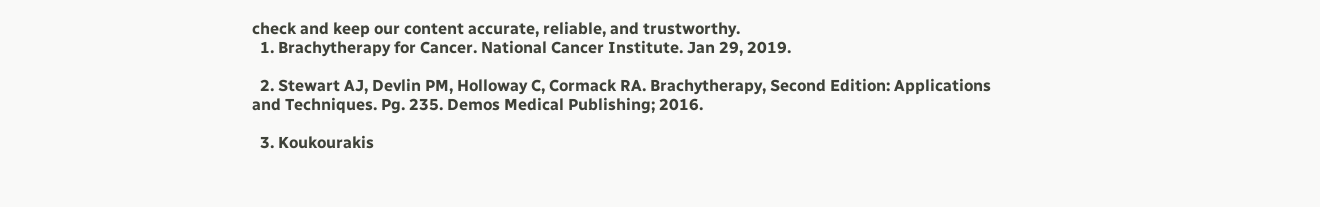check and keep our content accurate, reliable, and trustworthy.
  1. Brachytherapy for Cancer. National Cancer Institute. Jan 29, 2019.

  2. Stewart AJ, Devlin PM, Holloway C, Cormack RA. Brachytherapy, Second Edition: Applications and Techniques. Pg. 235. Demos Medical Publishing; 2016.

  3. Koukourakis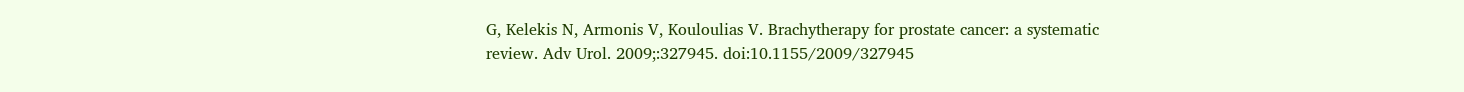G, Kelekis N, Armonis V, Kouloulias V. Brachytherapy for prostate cancer: a systematic review. Adv Urol. 2009;:327945. doi:10.1155/2009/327945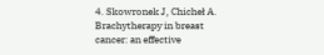4. Skowronek J, Chicheł A. Brachytherapy in breast cancer: an effective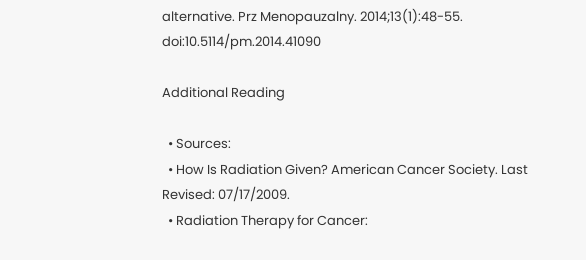alternative. Prz Menopauzalny. 2014;13(1):48-55. doi:10.5114/pm.2014.41090

Additional Reading

  • Sources:
  • How Is Radiation Given? American Cancer Society. Last Revised: 07/17/2009.
  • Radiation Therapy for Cancer: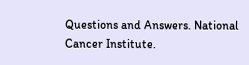Questions and Answers. National Cancer Institute.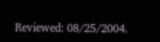Reviewed: 08/25/2004.